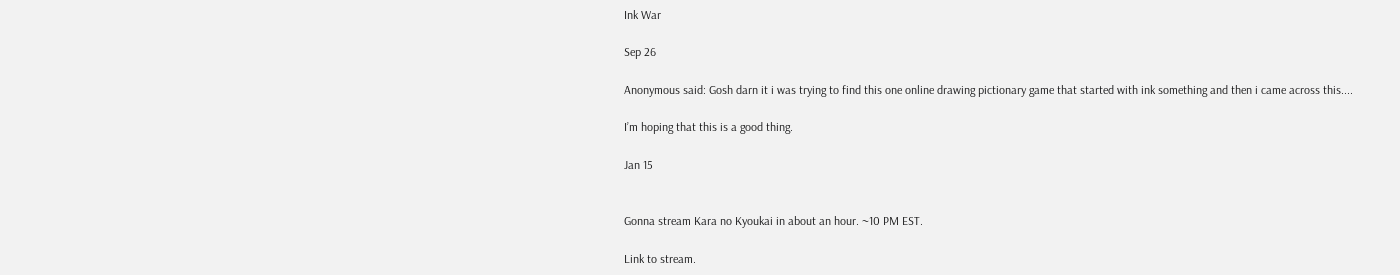Ink War

Sep 26

Anonymous said: Gosh darn it i was trying to find this one online drawing pictionary game that started with ink something and then i came across this....

I’m hoping that this is a good thing.

Jan 15


Gonna stream Kara no Kyoukai in about an hour. ~10 PM EST.

Link to stream.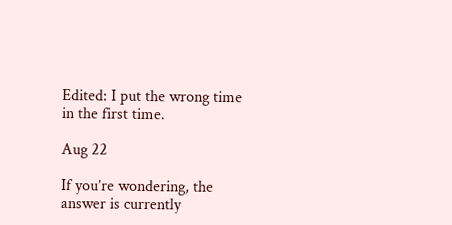Edited: I put the wrong time in the first time.

Aug 22

If you’re wondering, the answer is currently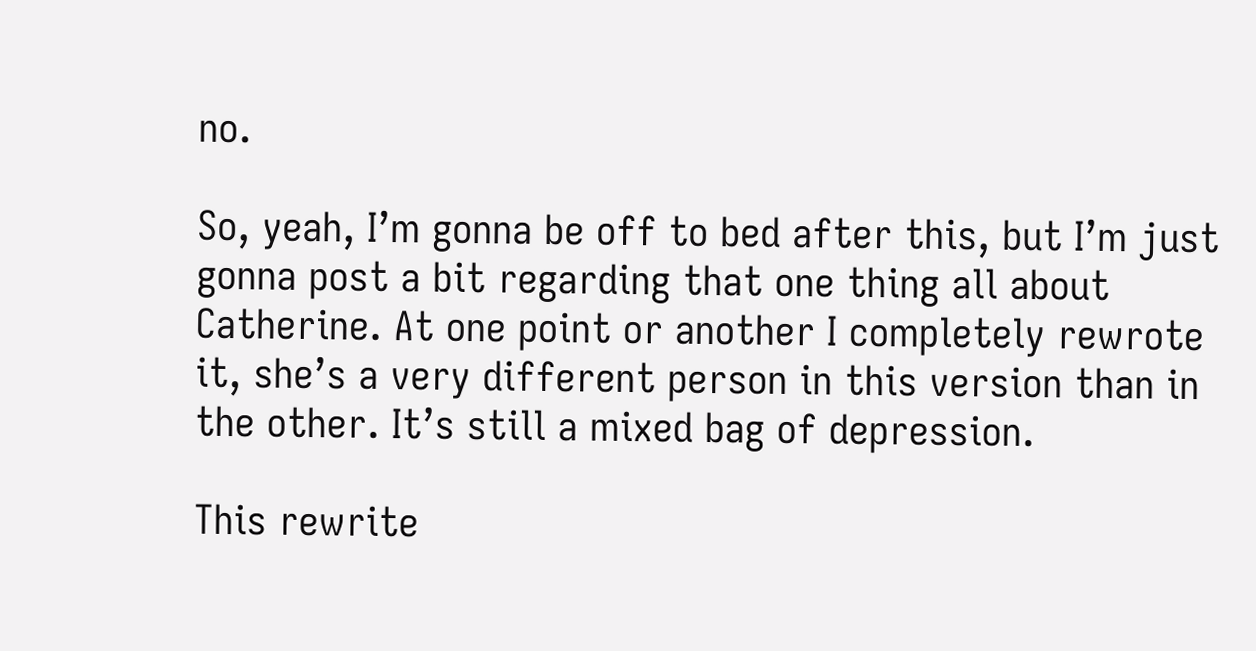no.

So, yeah, I’m gonna be off to bed after this, but I’m just gonna post a bit regarding that one thing all about Catherine. At one point or another I completely rewrote it, she’s a very different person in this version than in the other. It’s still a mixed bag of depression.

This rewrite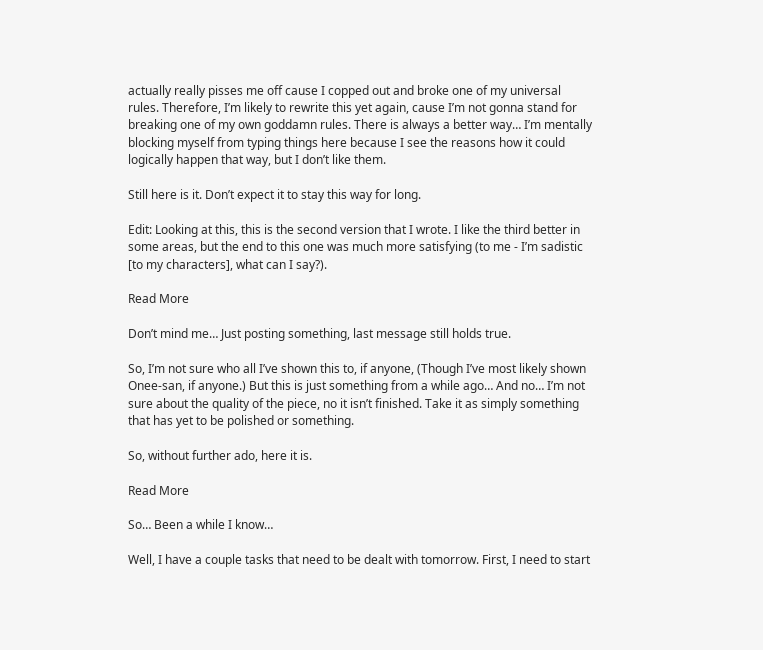actually really pisses me off cause I copped out and broke one of my universal rules. Therefore, I’m likely to rewrite this yet again, cause I’m not gonna stand for breaking one of my own goddamn rules. There is always a better way… I’m mentally blocking myself from typing things here because I see the reasons how it could logically happen that way, but I don’t like them.

Still here is it. Don’t expect it to stay this way for long.

Edit: Looking at this, this is the second version that I wrote. I like the third better in some areas, but the end to this one was much more satisfying (to me - I’m sadistic [to my characters], what can I say?).

Read More

Don’t mind me… Just posting something, last message still holds true.

So, I’m not sure who all I’ve shown this to, if anyone, (Though I’ve most likely shown Onee-san, if anyone.) But this is just something from a while ago… And no… I’m not sure about the quality of the piece, no it isn’t finished. Take it as simply something that has yet to be polished or something.

So, without further ado, here it is.

Read More

So… Been a while I know…

Well, I have a couple tasks that need to be dealt with tomorrow. First, I need to start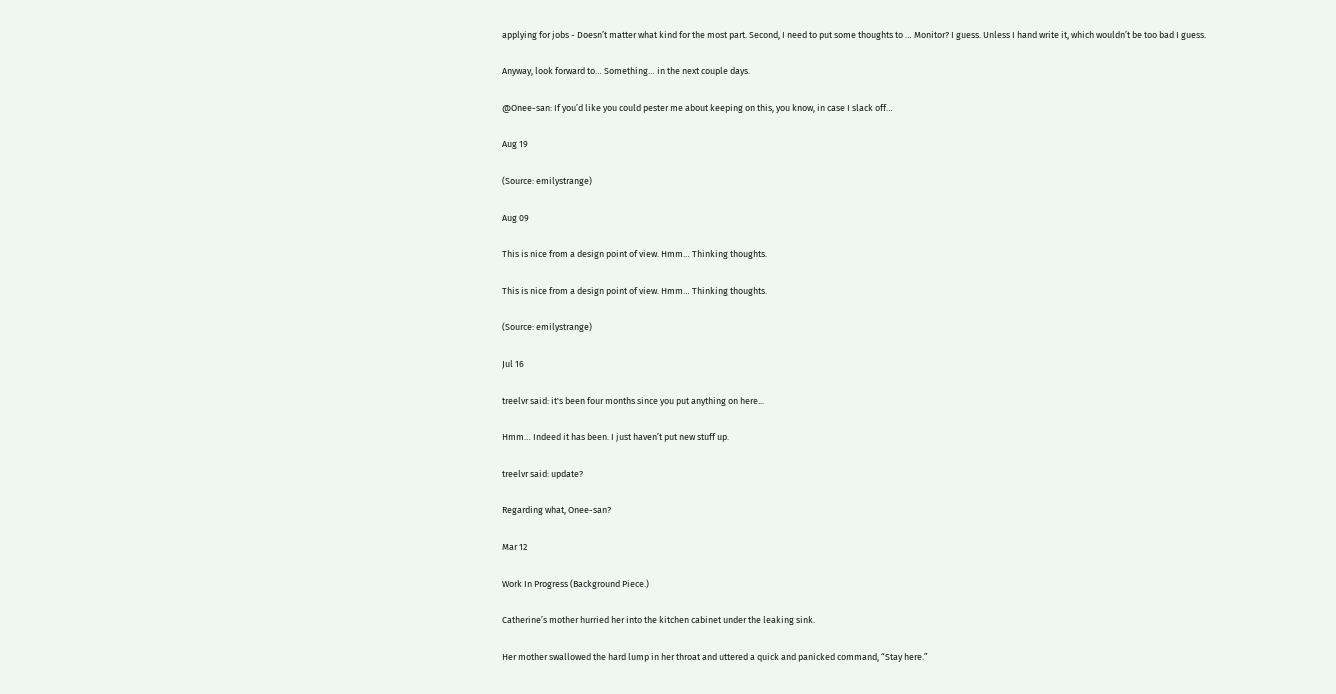applying for jobs - Doesn’t matter what kind for the most part. Second, I need to put some thoughts to … Monitor? I guess. Unless I hand write it, which wouldn’t be too bad I guess.

Anyway, look forward to… Something… in the next couple days.

@Onee-san: If you’d like you could pester me about keeping on this, you know, in case I slack off…

Aug 19

(Source: emilystrange)

Aug 09

This is nice from a design point of view. Hmm… Thinking thoughts.

This is nice from a design point of view. Hmm… Thinking thoughts.

(Source: emilystrange)

Jul 16

treelvr said: it's been four months since you put anything on here...

Hmm… Indeed it has been. I just haven’t put new stuff up.

treelvr said: update?

Regarding what, Onee-san?

Mar 12

Work In Progress (Background Piece.)

Catherine’s mother hurried her into the kitchen cabinet under the leaking sink.

Her mother swallowed the hard lump in her throat and uttered a quick and panicked command, “Stay here.”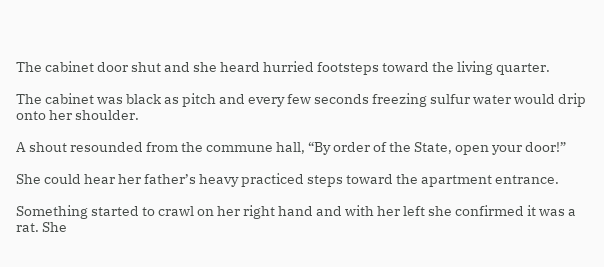The cabinet door shut and she heard hurried footsteps toward the living quarter.

The cabinet was black as pitch and every few seconds freezing sulfur water would drip onto her shoulder.

A shout resounded from the commune hall, “By order of the State, open your door!”

She could hear her father’s heavy practiced steps toward the apartment entrance.

Something started to crawl on her right hand and with her left she confirmed it was a rat. She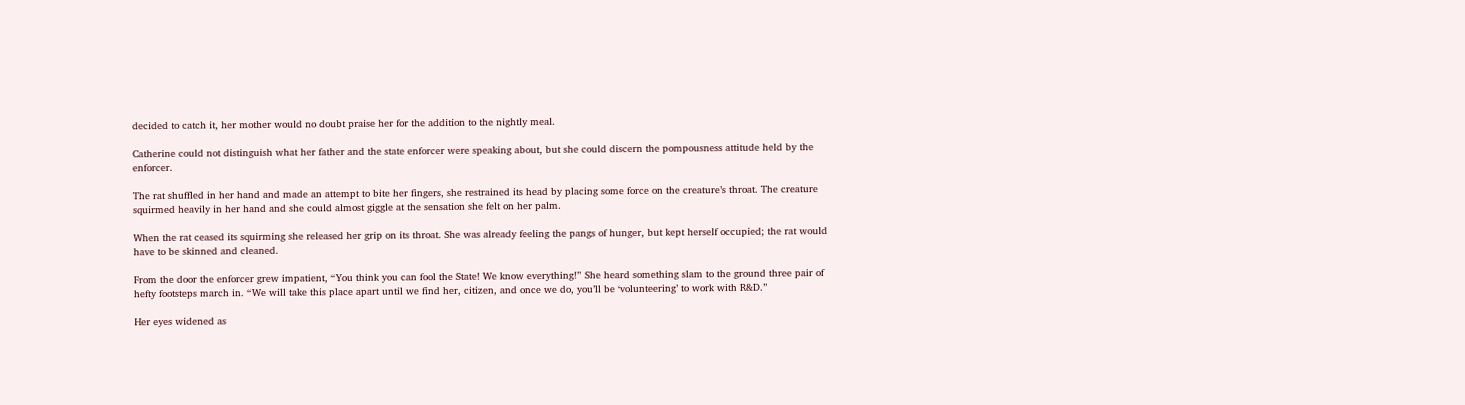decided to catch it, her mother would no doubt praise her for the addition to the nightly meal.

Catherine could not distinguish what her father and the state enforcer were speaking about, but she could discern the pompousness attitude held by the enforcer.

The rat shuffled in her hand and made an attempt to bite her fingers, she restrained its head by placing some force on the creature’s throat. The creature squirmed heavily in her hand and she could almost giggle at the sensation she felt on her palm.

When the rat ceased its squirming she released her grip on its throat. She was already feeling the pangs of hunger, but kept herself occupied; the rat would have to be skinned and cleaned.

From the door the enforcer grew impatient, “You think you can fool the State! We know everything!” She heard something slam to the ground three pair of hefty footsteps march in. “We will take this place apart until we find her, citizen, and once we do, you’ll be ‘volunteering’ to work with R&D.”

Her eyes widened as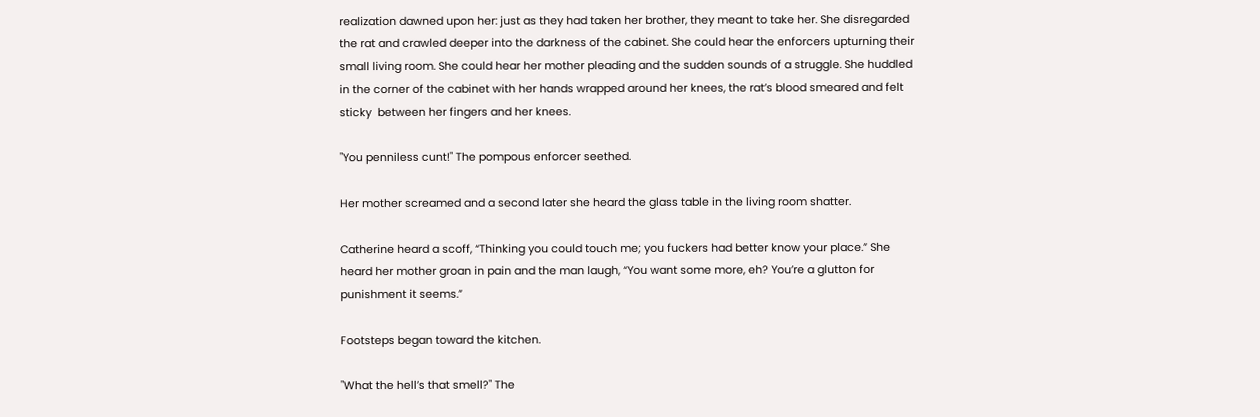realization dawned upon her: just as they had taken her brother, they meant to take her. She disregarded the rat and crawled deeper into the darkness of the cabinet. She could hear the enforcers upturning their small living room. She could hear her mother pleading and the sudden sounds of a struggle. She huddled in the corner of the cabinet with her hands wrapped around her knees, the rat’s blood smeared and felt sticky  between her fingers and her knees.

"You penniless cunt!" The pompous enforcer seethed.

Her mother screamed and a second later she heard the glass table in the living room shatter.

Catherine heard a scoff, “Thinking you could touch me; you fuckers had better know your place.” She heard her mother groan in pain and the man laugh, “You want some more, eh? You’re a glutton for punishment it seems.”

Footsteps began toward the kitchen.

"What the hell’s that smell?" The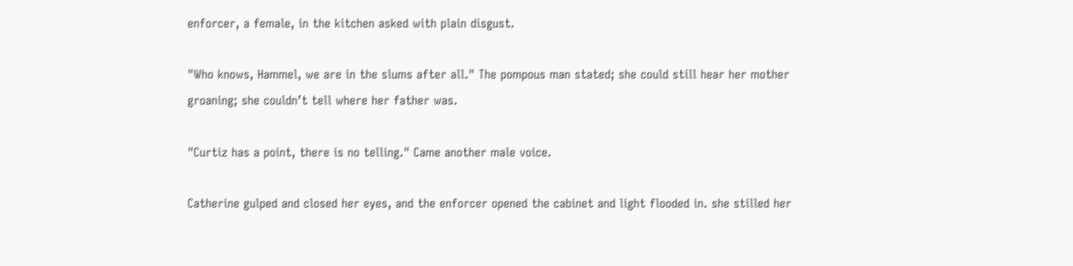enforcer, a female, in the kitchen asked with plain disgust.

"Who knows, Hammel, we are in the slums after all." The pompous man stated; she could still hear her mother groaning; she couldn’t tell where her father was.

"Curtiz has a point, there is no telling." Came another male voice.

Catherine gulped and closed her eyes, and the enforcer opened the cabinet and light flooded in. she stilled her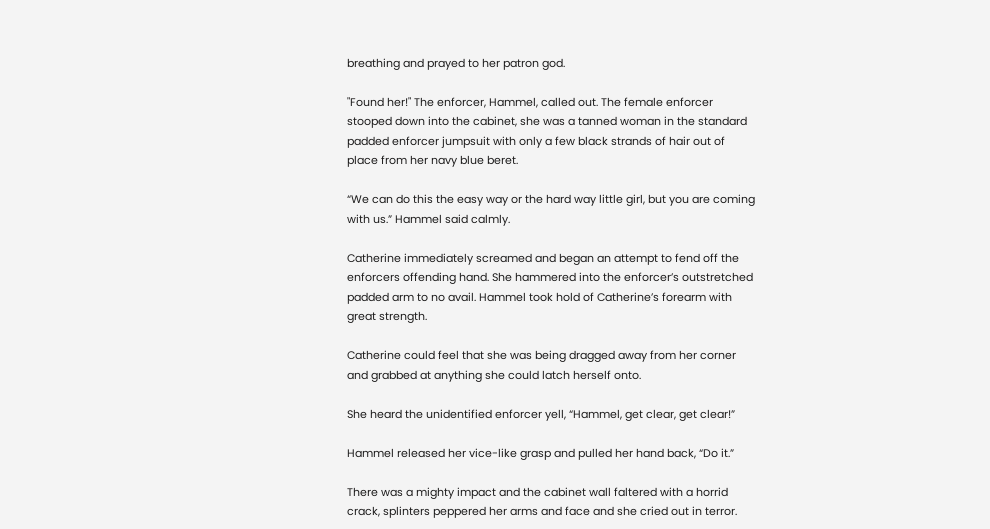breathing and prayed to her patron god.

"Found her!" The enforcer, Hammel, called out. The female enforcer stooped down into the cabinet, she was a tanned woman in the standard padded enforcer jumpsuit with only a few black strands of hair out of place from her navy blue beret.

“We can do this the easy way or the hard way little girl, but you are coming with us.” Hammel said calmly.

Catherine immediately screamed and began an attempt to fend off the enforcers offending hand. She hammered into the enforcer’s outstretched padded arm to no avail. Hammel took hold of Catherine’s forearm with great strength.

Catherine could feel that she was being dragged away from her corner and grabbed at anything she could latch herself onto.

She heard the unidentified enforcer yell, “Hammel, get clear, get clear!”

Hammel released her vice-like grasp and pulled her hand back, “Do it.”

There was a mighty impact and the cabinet wall faltered with a horrid crack, splinters peppered her arms and face and she cried out in terror.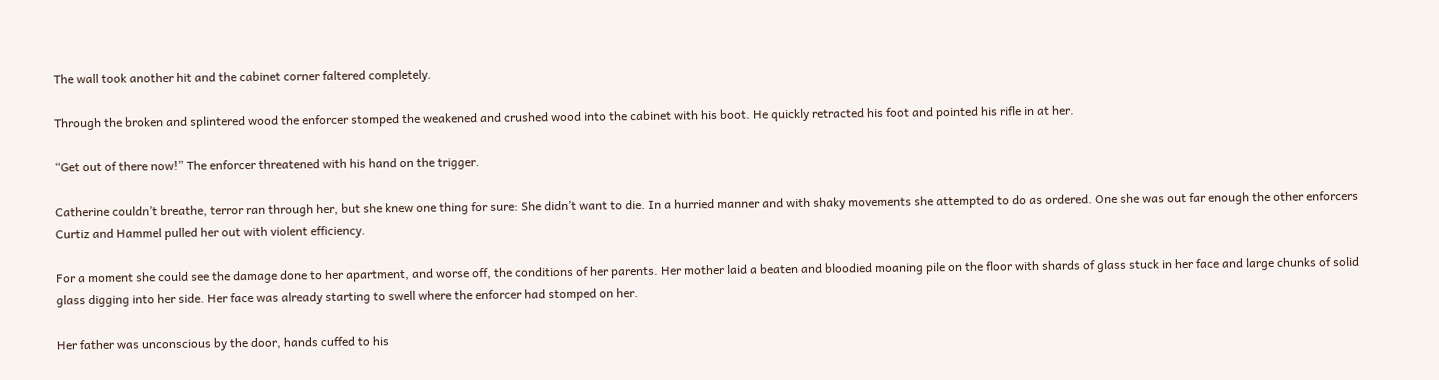The wall took another hit and the cabinet corner faltered completely.

Through the broken and splintered wood the enforcer stomped the weakened and crushed wood into the cabinet with his boot. He quickly retracted his foot and pointed his rifle in at her.

“Get out of there now!” The enforcer threatened with his hand on the trigger.

Catherine couldn’t breathe, terror ran through her, but she knew one thing for sure: She didn’t want to die. In a hurried manner and with shaky movements she attempted to do as ordered. One she was out far enough the other enforcers Curtiz and Hammel pulled her out with violent efficiency.

For a moment she could see the damage done to her apartment, and worse off, the conditions of her parents. Her mother laid a beaten and bloodied moaning pile on the floor with shards of glass stuck in her face and large chunks of solid glass digging into her side. Her face was already starting to swell where the enforcer had stomped on her.

Her father was unconscious by the door, hands cuffed to his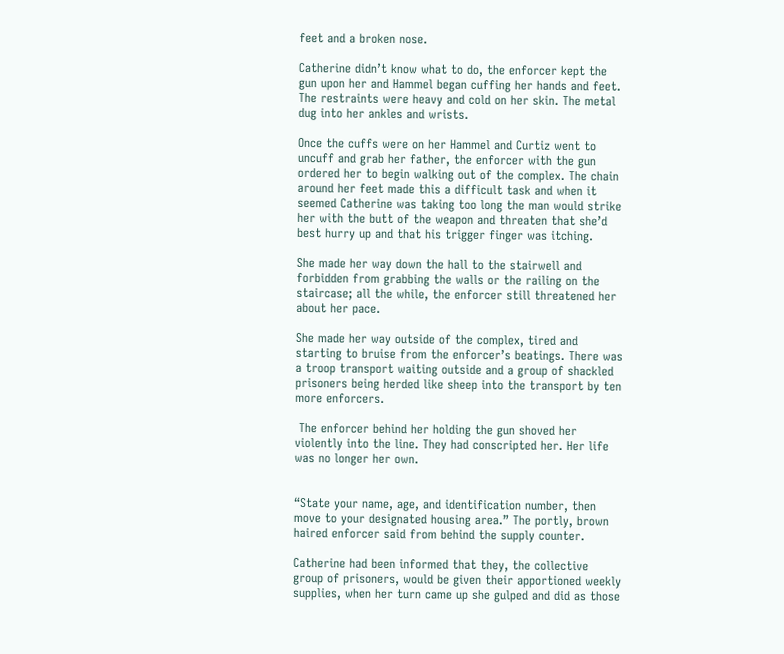feet and a broken nose.

Catherine didn’t know what to do, the enforcer kept the gun upon her and Hammel began cuffing her hands and feet. The restraints were heavy and cold on her skin. The metal dug into her ankles and wrists.

Once the cuffs were on her Hammel and Curtiz went to uncuff and grab her father, the enforcer with the gun ordered her to begin walking out of the complex. The chain around her feet made this a difficult task and when it seemed Catherine was taking too long the man would strike her with the butt of the weapon and threaten that she’d best hurry up and that his trigger finger was itching.

She made her way down the hall to the stairwell and forbidden from grabbing the walls or the railing on the staircase; all the while, the enforcer still threatened her about her pace.

She made her way outside of the complex, tired and starting to bruise from the enforcer’s beatings. There was a troop transport waiting outside and a group of shackled prisoners being herded like sheep into the transport by ten more enforcers.

 The enforcer behind her holding the gun shoved her violently into the line. They had conscripted her. Her life was no longer her own.


“State your name, age, and identification number, then move to your designated housing area.” The portly, brown haired enforcer said from behind the supply counter.

Catherine had been informed that they, the collective group of prisoners, would be given their apportioned weekly supplies, when her turn came up she gulped and did as those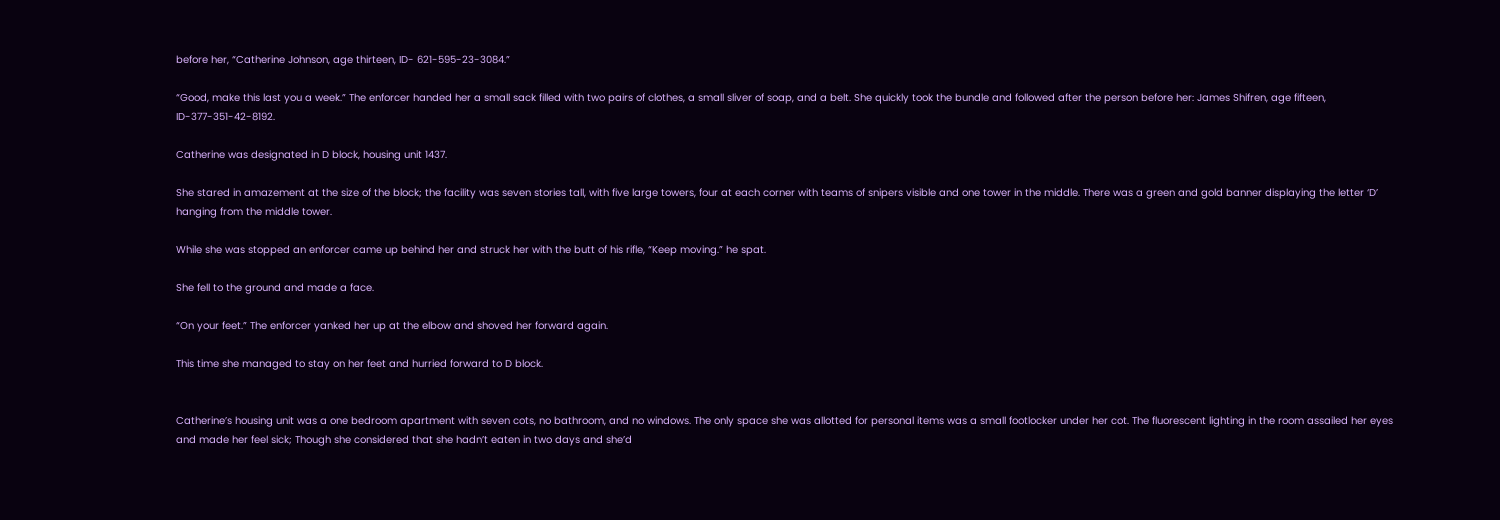before her, “Catherine Johnson, age thirteen, ID- 621-595-23-3084.”

“Good, make this last you a week.” The enforcer handed her a small sack filled with two pairs of clothes, a small sliver of soap, and a belt. She quickly took the bundle and followed after the person before her: James Shifren, age fifteen, ID-377-351-42-8192.

Catherine was designated in D block, housing unit 1437.

She stared in amazement at the size of the block; the facility was seven stories tall, with five large towers, four at each corner with teams of snipers visible and one tower in the middle. There was a green and gold banner displaying the letter ‘D’ hanging from the middle tower.

While she was stopped an enforcer came up behind her and struck her with the butt of his rifle, “Keep moving.” he spat.

She fell to the ground and made a face.

“On your feet.” The enforcer yanked her up at the elbow and shoved her forward again.

This time she managed to stay on her feet and hurried forward to D block.


Catherine’s housing unit was a one bedroom apartment with seven cots, no bathroom, and no windows. The only space she was allotted for personal items was a small footlocker under her cot. The fluorescent lighting in the room assailed her eyes and made her feel sick; Though she considered that she hadn’t eaten in two days and she’d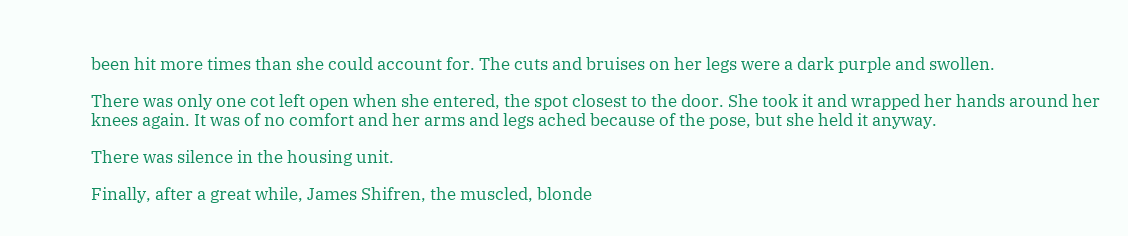been hit more times than she could account for. The cuts and bruises on her legs were a dark purple and swollen.

There was only one cot left open when she entered, the spot closest to the door. She took it and wrapped her hands around her knees again. It was of no comfort and her arms and legs ached because of the pose, but she held it anyway.

There was silence in the housing unit.

Finally, after a great while, James Shifren, the muscled, blonde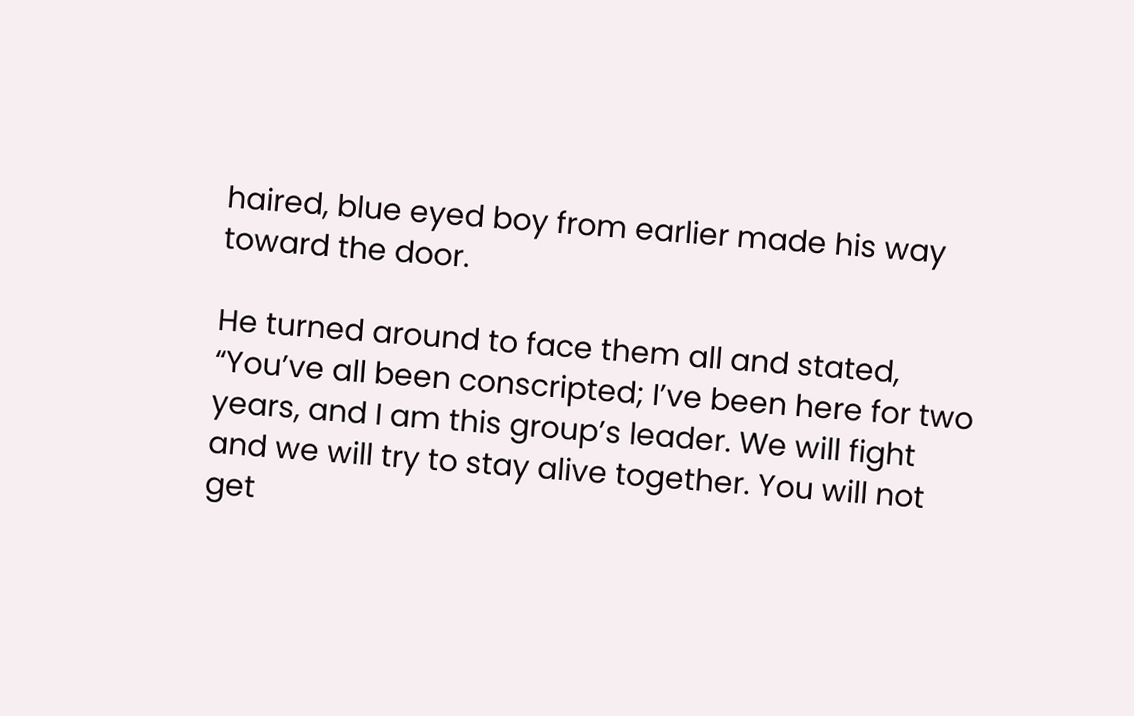haired, blue eyed boy from earlier made his way toward the door.

He turned around to face them all and stated, “You’ve all been conscripted; I’ve been here for two years, and I am this group’s leader. We will fight and we will try to stay alive together. You will not get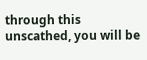through this unscathed, you will be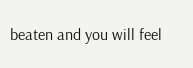beaten and you will feel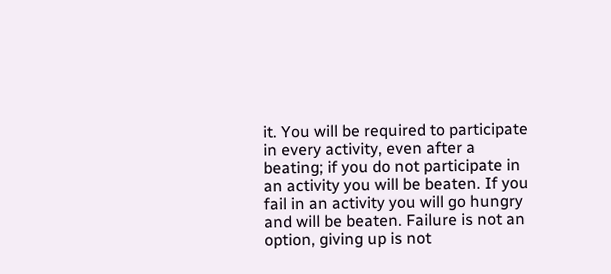it. You will be required to participate in every activity, even after a beating; if you do not participate in an activity you will be beaten. If you fail in an activity you will go hungry and will be beaten. Failure is not an option, giving up is not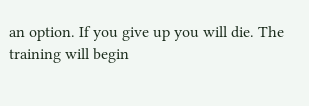an option. If you give up you will die. The training will begin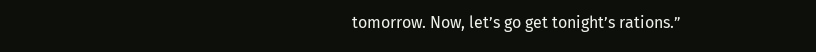tomorrow. Now, let’s go get tonight’s rations.”